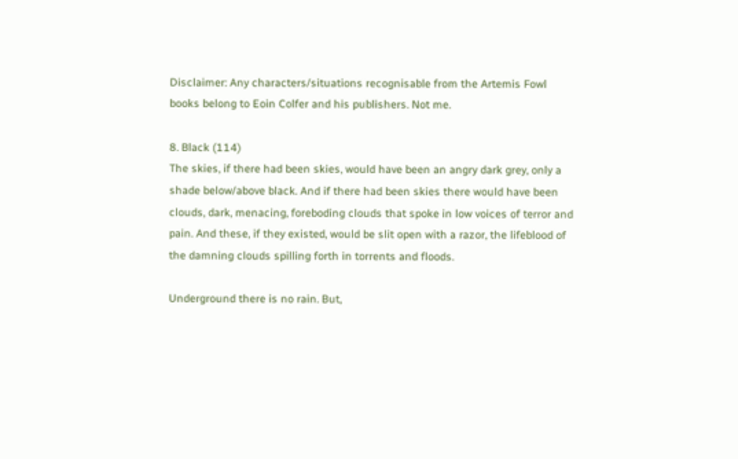Disclaimer: Any characters/situations recognisable from the Artemis Fowl books belong to Eoin Colfer and his publishers. Not me.

8. Black (114)
The skies, if there had been skies, would have been an angry dark grey, only a shade below/above black. And if there had been skies there would have been clouds, dark, menacing, foreboding clouds that spoke in low voices of terror and pain. And these, if they existed, would be slit open with a razor, the lifeblood of the damning clouds spilling forth in torrents and floods.

Underground there is no rain. But,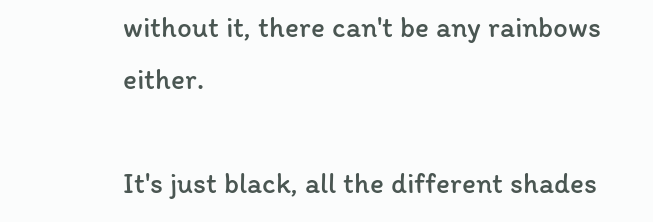without it, there can't be any rainbows either.

It's just black, all the different shades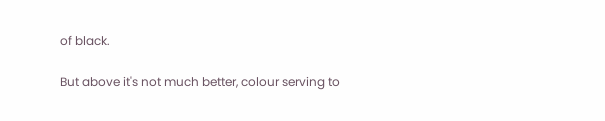of black.

But above it's not much better, colour serving to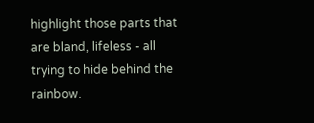highlight those parts that are bland, lifeless - all trying to hide behind the rainbow.